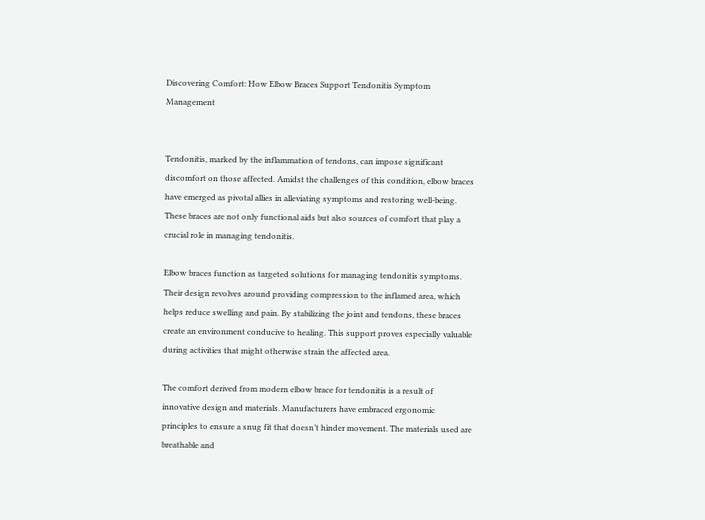Discovering Comfort: How Elbow Braces Support Tendonitis Symptom Management


Tendonitis, marked by the inflammation of tendons, can impose significant discomfort on those affected. Amidst the challenges of this condition, elbow braces have emerged as pivotal allies in alleviating symptoms and restoring well-being. These braces are not only functional aids but also sources of comfort that play a crucial role in managing tendonitis.

Elbow braces function as targeted solutions for managing tendonitis symptoms. Their design revolves around providing compression to the inflamed area, which helps reduce swelling and pain. By stabilizing the joint and tendons, these braces create an environment conducive to healing. This support proves especially valuable during activities that might otherwise strain the affected area.

The comfort derived from modern elbow brace for tendonitis is a result of innovative design and materials. Manufacturers have embraced ergonomic principles to ensure a snug fit that doesn’t hinder movement. The materials used are breathable and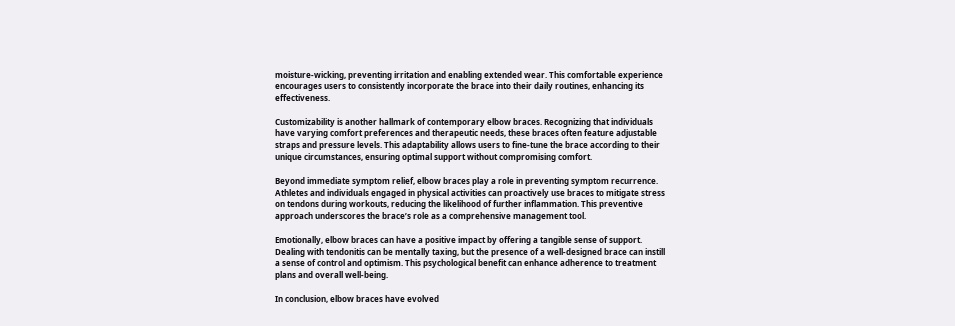moisture-wicking, preventing irritation and enabling extended wear. This comfortable experience encourages users to consistently incorporate the brace into their daily routines, enhancing its effectiveness.

Customizability is another hallmark of contemporary elbow braces. Recognizing that individuals have varying comfort preferences and therapeutic needs, these braces often feature adjustable straps and pressure levels. This adaptability allows users to fine-tune the brace according to their unique circumstances, ensuring optimal support without compromising comfort.

Beyond immediate symptom relief, elbow braces play a role in preventing symptom recurrence. Athletes and individuals engaged in physical activities can proactively use braces to mitigate stress on tendons during workouts, reducing the likelihood of further inflammation. This preventive approach underscores the brace’s role as a comprehensive management tool.

Emotionally, elbow braces can have a positive impact by offering a tangible sense of support. Dealing with tendonitis can be mentally taxing, but the presence of a well-designed brace can instill a sense of control and optimism. This psychological benefit can enhance adherence to treatment plans and overall well-being.

In conclusion, elbow braces have evolved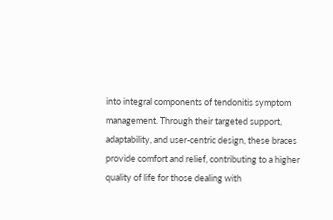into integral components of tendonitis symptom management. Through their targeted support, adaptability, and user-centric design, these braces provide comfort and relief, contributing to a higher quality of life for those dealing with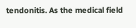tendonitis. As the medical field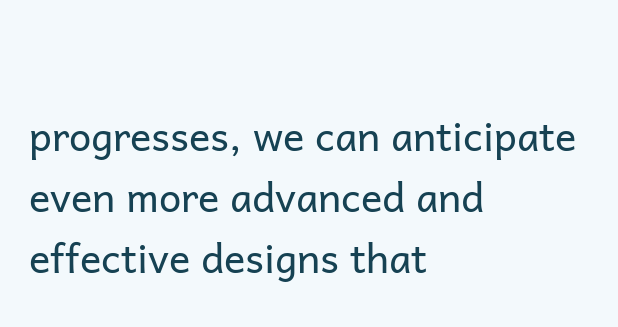progresses, we can anticipate even more advanced and effective designs that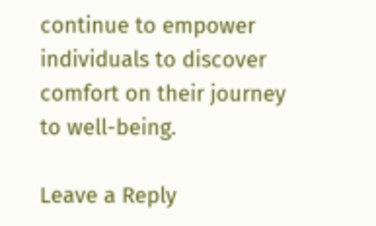continue to empower individuals to discover comfort on their journey to well-being.

Leave a Reply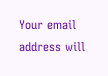Your email address will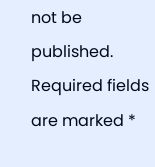not be published. Required fields are marked *